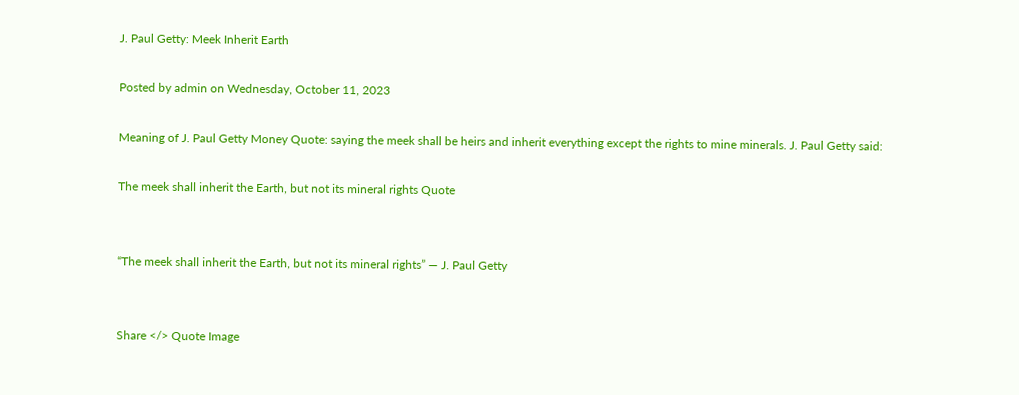J. Paul Getty: Meek Inherit Earth

Posted by admin on Wednesday, October 11, 2023

Meaning of J. Paul Getty Money Quote: saying the meek shall be heirs and inherit everything except the rights to mine minerals. J. Paul Getty said:

The meek shall inherit the Earth, but not its mineral rights Quote


“The meek shall inherit the Earth, but not its mineral rights” — J. Paul Getty


Share </> Quote Image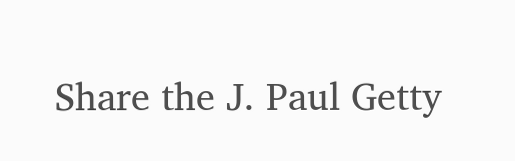Share the J. Paul Getty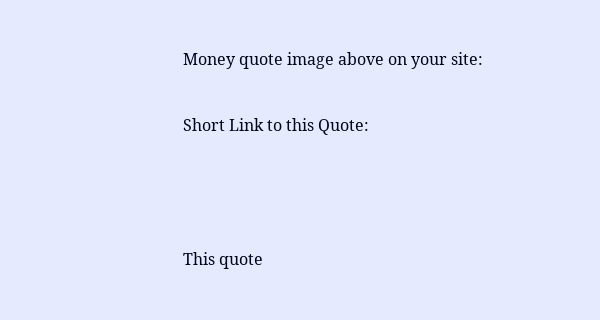Money quote image above on your site:

Short Link to this Quote:



This quote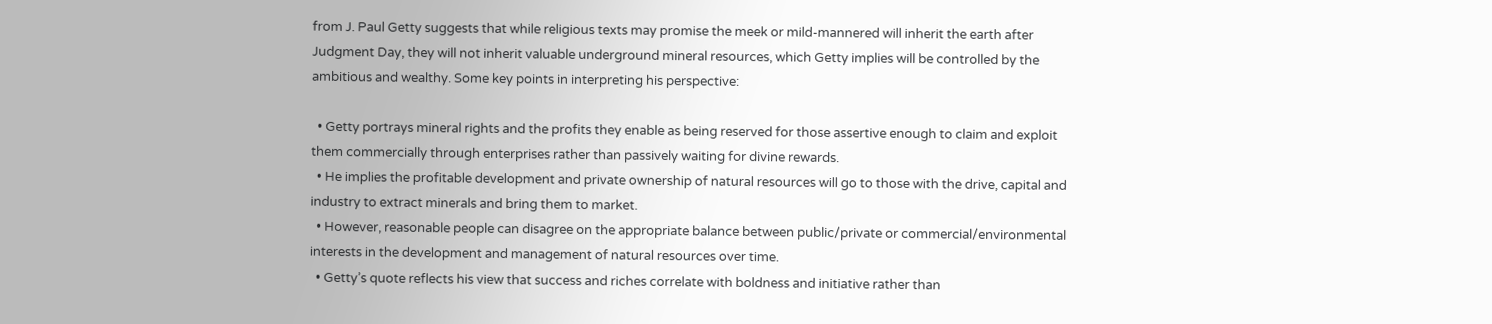from J. Paul Getty suggests that while religious texts may promise the meek or mild-mannered will inherit the earth after Judgment Day, they will not inherit valuable underground mineral resources, which Getty implies will be controlled by the ambitious and wealthy. Some key points in interpreting his perspective:

  • Getty portrays mineral rights and the profits they enable as being reserved for those assertive enough to claim and exploit them commercially through enterprises rather than passively waiting for divine rewards.
  • He implies the profitable development and private ownership of natural resources will go to those with the drive, capital and industry to extract minerals and bring them to market.
  • However, reasonable people can disagree on the appropriate balance between public/private or commercial/environmental interests in the development and management of natural resources over time.
  • Getty’s quote reflects his view that success and riches correlate with boldness and initiative rather than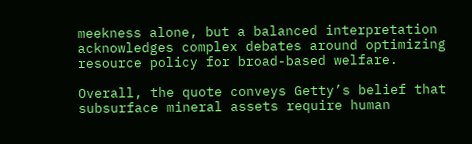meekness alone, but a balanced interpretation acknowledges complex debates around optimizing resource policy for broad-based welfare.

Overall, the quote conveys Getty’s belief that subsurface mineral assets require human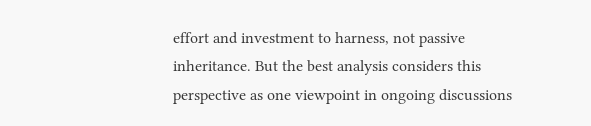effort and investment to harness, not passive inheritance. But the best analysis considers this perspective as one viewpoint in ongoing discussions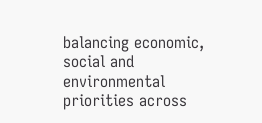balancing economic, social and environmental priorities across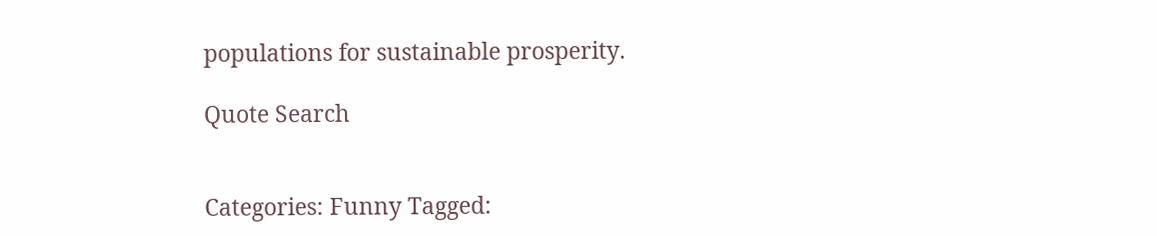populations for sustainable prosperity.

Quote Search


Categories: Funny Tagged: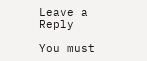Leave a Reply

You must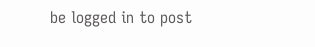be logged in to post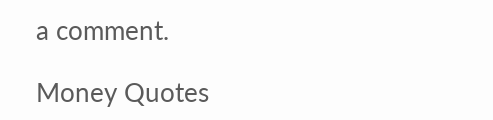a comment.

Money Quotes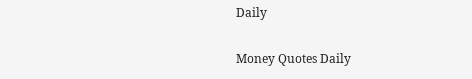Daily

Money Quotes Daily